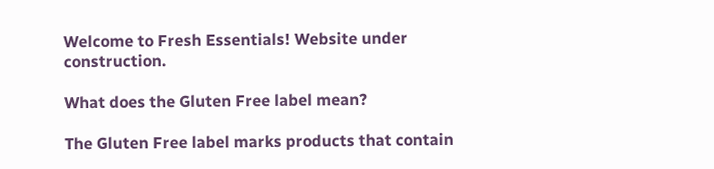Welcome to Fresh Essentials! Website under construction.

What does the Gluten Free label mean?

The Gluten Free label marks products that contain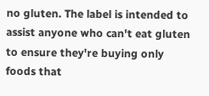no gluten. The label is intended to assist anyone who can't eat gluten to ensure they're buying only foods that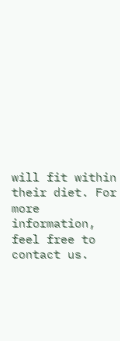will fit within their diet. For more information, feel free to contact us.